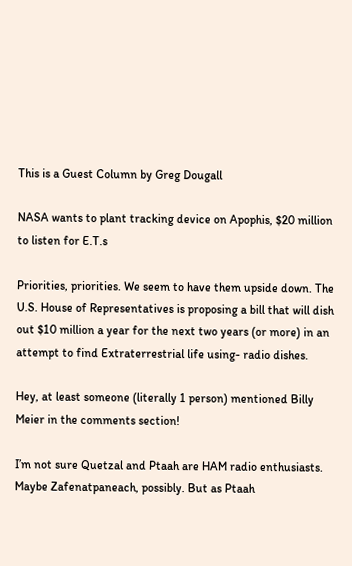This is a Guest Column by Greg Dougall

NASA wants to plant tracking device on Apophis, $20 million to listen for E.T.s

Priorities, priorities. We seem to have them upside down. The U.S. House of Representatives is proposing a bill that will dish out $10 million a year for the next two years (or more) in an attempt to find Extraterrestrial life using- radio dishes.

Hey, at least someone (literally 1 person) mentioned Billy Meier in the comments section!

I’m not sure Quetzal and Ptaah are HAM radio enthusiasts. Maybe Zafenatpaneach, possibly. But as Ptaah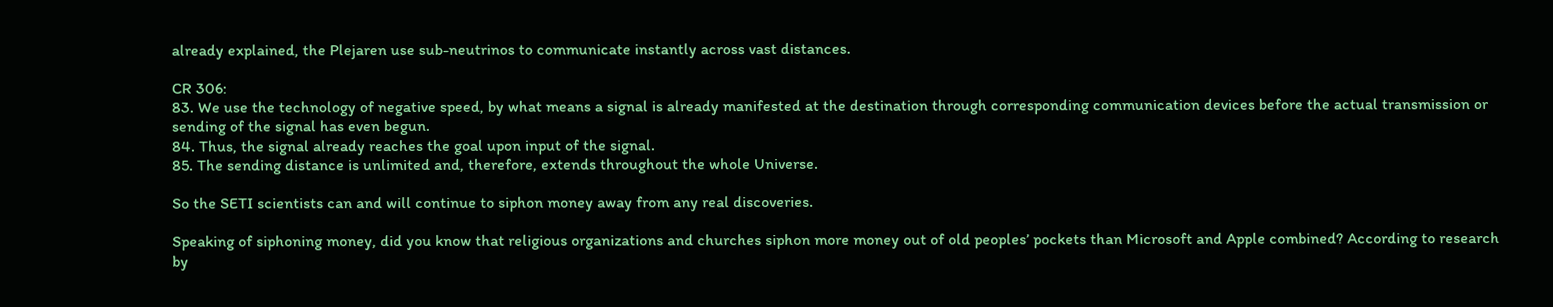already explained, the Plejaren use sub-neutrinos to communicate instantly across vast distances.

CR 306:
83. We use the technology of negative speed, by what means a signal is already manifested at the destination through corresponding communication devices before the actual transmission or sending of the signal has even begun.
84. Thus, the signal already reaches the goal upon input of the signal.
85. The sending distance is unlimited and, therefore, extends throughout the whole Universe.

So the SETI scientists can and will continue to siphon money away from any real discoveries.

Speaking of siphoning money, did you know that religious organizations and churches siphon more money out of old peoples’ pockets than Microsoft and Apple combined? According to research by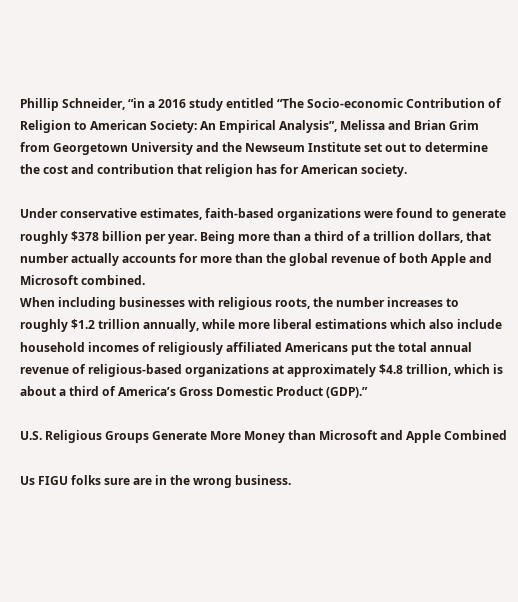Phillip Schneider, “in a 2016 study entitled “The Socio-economic Contribution of Religion to American Society: An Empirical Analysis”, Melissa and Brian Grim from Georgetown University and the Newseum Institute set out to determine the cost and contribution that religion has for American society.

Under conservative estimates, faith-based organizations were found to generate roughly $378 billion per year. Being more than a third of a trillion dollars, that number actually accounts for more than the global revenue of both Apple and Microsoft combined.
When including businesses with religious roots, the number increases to roughly $1.2 trillion annually, while more liberal estimations which also include household incomes of religiously affiliated Americans put the total annual revenue of religious-based organizations at approximately $4.8 trillion, which is about a third of America’s Gross Domestic Product (GDP).”

U.S. Religious Groups Generate More Money than Microsoft and Apple Combined

Us FIGU folks sure are in the wrong business.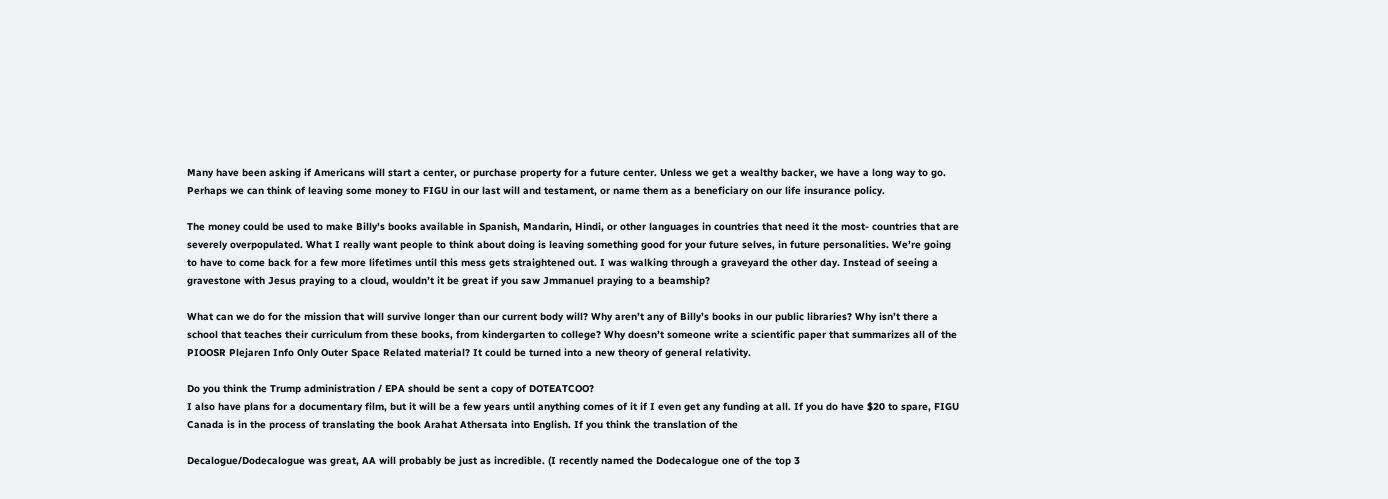Many have been asking if Americans will start a center, or purchase property for a future center. Unless we get a wealthy backer, we have a long way to go. Perhaps we can think of leaving some money to FIGU in our last will and testament, or name them as a beneficiary on our life insurance policy.

The money could be used to make Billy’s books available in Spanish, Mandarin, Hindi, or other languages in countries that need it the most- countries that are severely overpopulated. What I really want people to think about doing is leaving something good for your future selves, in future personalities. We’re going to have to come back for a few more lifetimes until this mess gets straightened out. I was walking through a graveyard the other day. Instead of seeing a gravestone with Jesus praying to a cloud, wouldn’t it be great if you saw Jmmanuel praying to a beamship?

What can we do for the mission that will survive longer than our current body will? Why aren’t any of Billy’s books in our public libraries? Why isn’t there a school that teaches their curriculum from these books, from kindergarten to college? Why doesn’t someone write a scientific paper that summarizes all of the PIOOSR Plejaren Info Only Outer Space Related material? It could be turned into a new theory of general relativity.

Do you think the Trump administration / EPA should be sent a copy of DOTEATCOO?
I also have plans for a documentary film, but it will be a few years until anything comes of it if I even get any funding at all. If you do have $20 to spare, FIGU Canada is in the process of translating the book Arahat Athersata into English. If you think the translation of the

Decalogue/Dodecalogue was great, AA will probably be just as incredible. (I recently named the Dodecalogue one of the top 3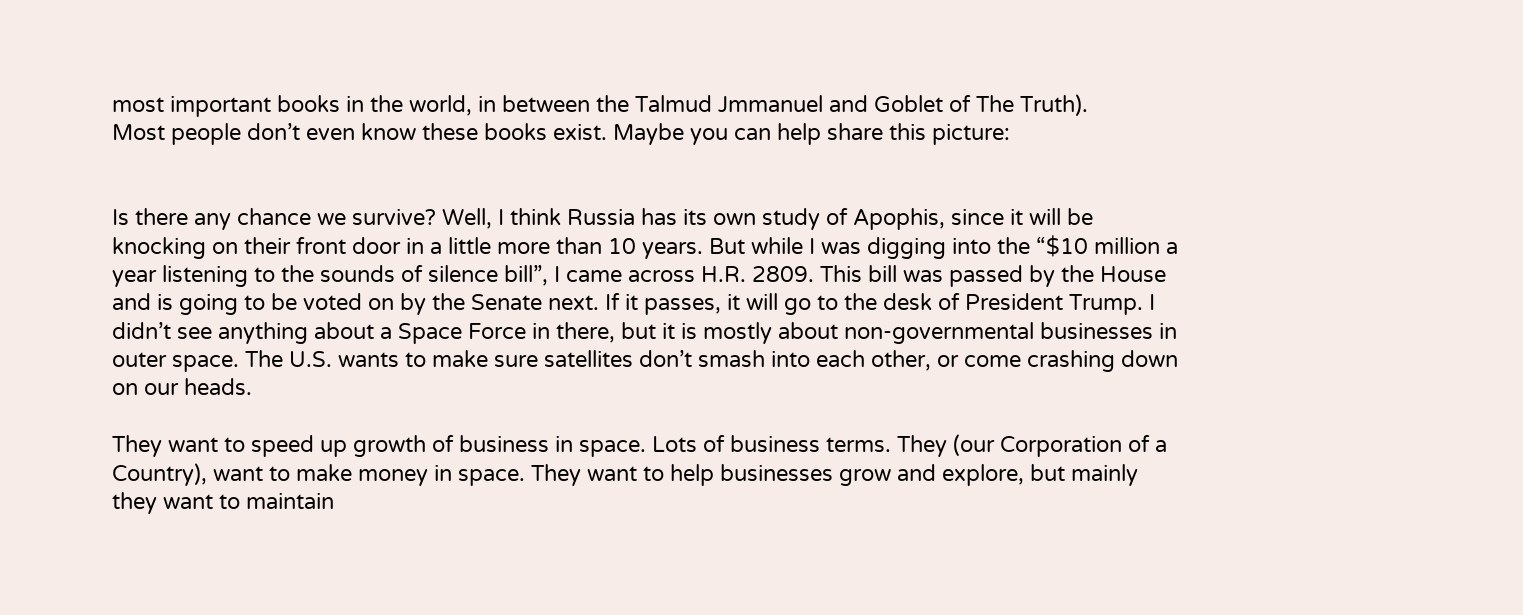most important books in the world, in between the Talmud Jmmanuel and Goblet of The Truth).
Most people don’t even know these books exist. Maybe you can help share this picture:


Is there any chance we survive? Well, I think Russia has its own study of Apophis, since it will be knocking on their front door in a little more than 10 years. But while I was digging into the “$10 million a year listening to the sounds of silence bill”, I came across H.R. 2809. This bill was passed by the House and is going to be voted on by the Senate next. If it passes, it will go to the desk of President Trump. I didn’t see anything about a Space Force in there, but it is mostly about non-governmental businesses in outer space. The U.S. wants to make sure satellites don’t smash into each other, or come crashing down on our heads.

They want to speed up growth of business in space. Lots of business terms. They (our Corporation of a Country), want to make money in space. They want to help businesses grow and explore, but mainly they want to maintain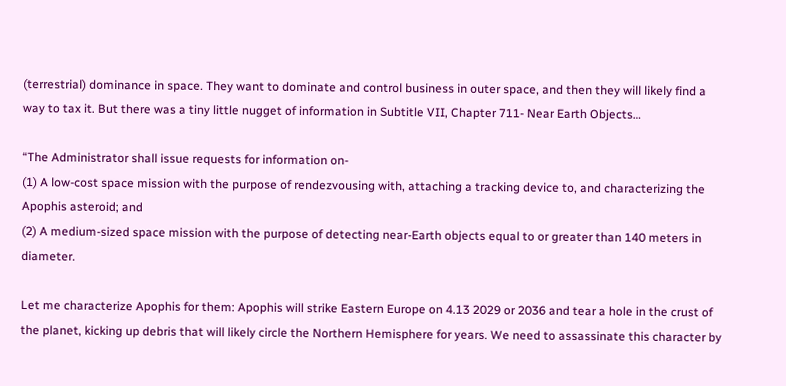(terrestrial) dominance in space. They want to dominate and control business in outer space, and then they will likely find a way to tax it. But there was a tiny little nugget of information in Subtitle VII, Chapter 711- Near Earth Objects…

“The Administrator shall issue requests for information on-
(1) A low-cost space mission with the purpose of rendezvousing with, attaching a tracking device to, and characterizing the Apophis asteroid; and
(2) A medium-sized space mission with the purpose of detecting near-Earth objects equal to or greater than 140 meters in diameter.

Let me characterize Apophis for them: Apophis will strike Eastern Europe on 4.13 2029 or 2036 and tear a hole in the crust of the planet, kicking up debris that will likely circle the Northern Hemisphere for years. We need to assassinate this character by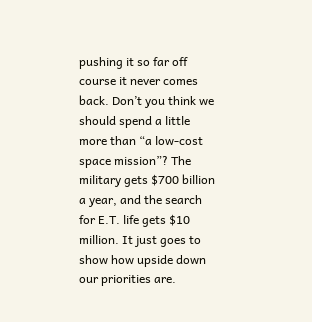pushing it so far off course it never comes back. Don’t you think we should spend a little more than “a low-cost space mission”? The military gets $700 billion a year, and the search for E.T. life gets $10 million. It just goes to show how upside down our priorities are.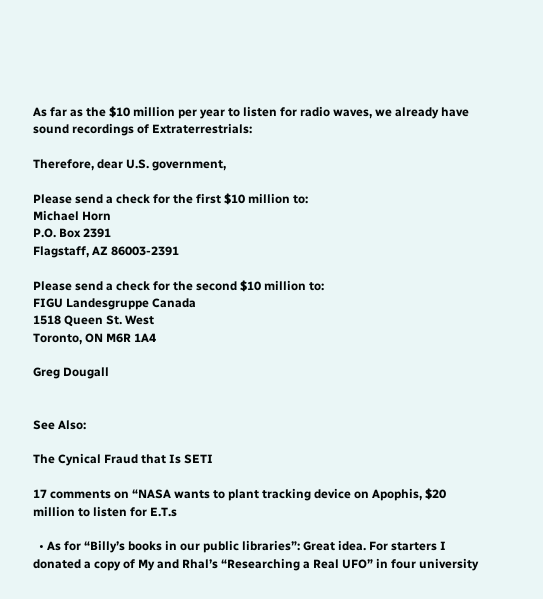As far as the $10 million per year to listen for radio waves, we already have sound recordings of Extraterrestrials:

Therefore, dear U.S. government,

Please send a check for the first $10 million to:
Michael Horn
P.O. Box 2391
Flagstaff, AZ 86003-2391

Please send a check for the second $10 million to:
FIGU Landesgruppe Canada
1518 Queen St. West
Toronto, ON M6R 1A4

Greg Dougall


See Also:

The Cynical Fraud that Is SETI

17 comments on “NASA wants to plant tracking device on Apophis, $20 million to listen for E.T.s

  • As for “Billy’s books in our public libraries”: Great idea. For starters I donated a copy of My and Rhal’s “Researching a Real UFO” in four university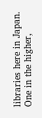libraries here in Japan. One in the higher,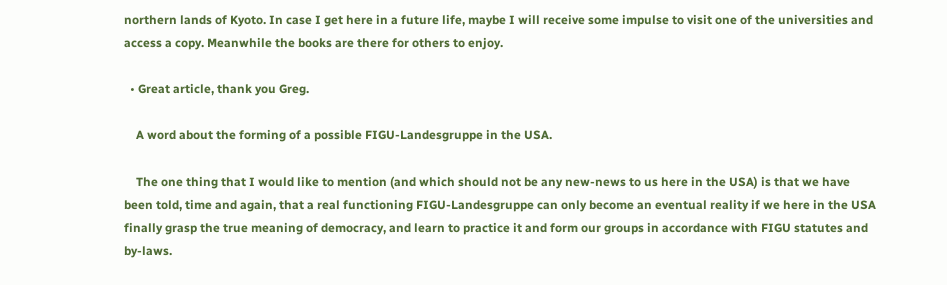northern lands of Kyoto. In case I get here in a future life, maybe I will receive some impulse to visit one of the universities and access a copy. Meanwhile the books are there for others to enjoy.

  • Great article, thank you Greg.

    A word about the forming of a possible FIGU-Landesgruppe in the USA.

    The one thing that I would like to mention (and which should not be any new-news to us here in the USA) is that we have been told, time and again, that a real functioning FIGU-Landesgruppe can only become an eventual reality if we here in the USA finally grasp the true meaning of democracy, and learn to practice it and form our groups in accordance with FIGU statutes and by-laws.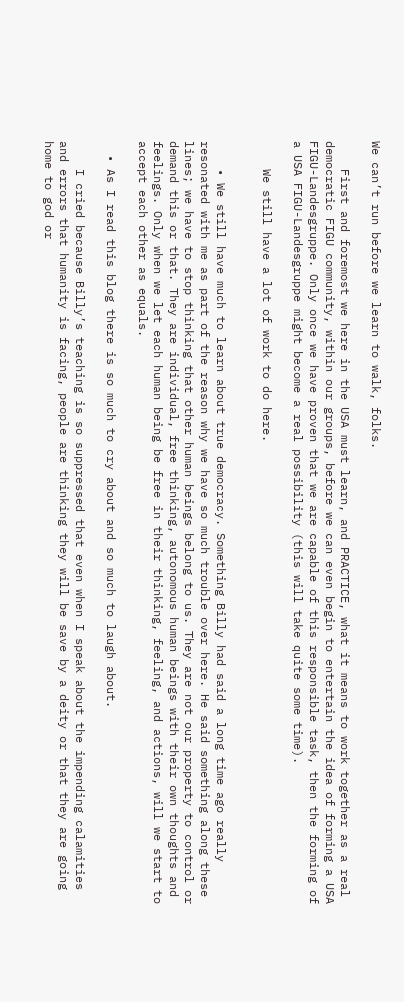We can’t run before we learn to walk, folks.

    First and foremost we here in the USA must learn, and PRACTICE, what it means to work together as a real democratic FIGU community, within our groups, before we can even begin to entertain the idea of forming a USA FIGU-Landesgruppe. Only once we have proven that we are capable of this responsible task, then the forming of a USA FIGU-Landesgruppe might become a real possibility (this will take quite some time).

    We still have a lot of work to do here.


    • We still have much to learn about true democracy. Something Billy had said a long time ago really resonated with me as part of the reason why we have so much trouble over here. He said something along these lines; we have to stop thinking that other human beings belong to us. They are not our property to control or demand this or that. They are individual, free thinking, autonomous human beings with their own thoughts and feelings. Only when we let each human being be free in their thinking, feeling, and actions, will we start to accept each other as equals.

  • As I read this blog there is so much to cry about and so much to laugh about.

    I cried because Billy’s teaching is so suppressed that even when I speak about the impending calamities and errors that humanity is facing, people are thinking they will be save by a deity or that they are going home to god or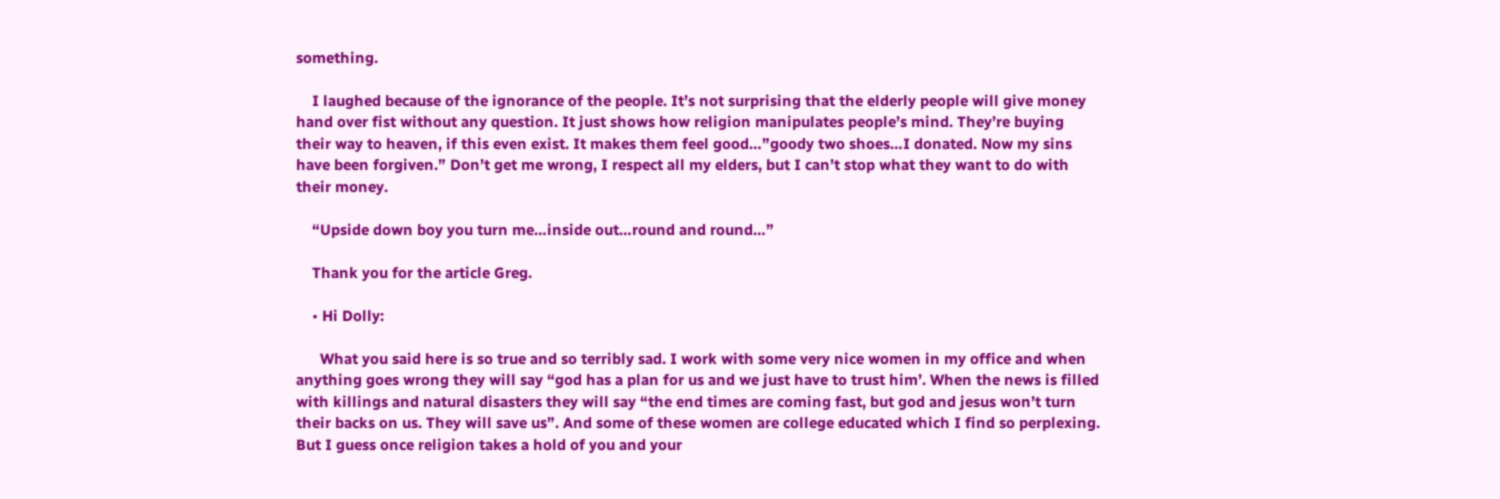something.

    I laughed because of the ignorance of the people. It’s not surprising that the elderly people will give money hand over fist without any question. It just shows how religion manipulates people’s mind. They’re buying their way to heaven, if this even exist. It makes them feel good…”goody two shoes…I donated. Now my sins have been forgiven.” Don’t get me wrong, I respect all my elders, but I can’t stop what they want to do with their money.

    “Upside down boy you turn me…inside out…round and round…”

    Thank you for the article Greg.

    • Hi Dolly:

      What you said here is so true and so terribly sad. I work with some very nice women in my office and when anything goes wrong they will say “god has a plan for us and we just have to trust him’. When the news is filled with killings and natural disasters they will say “the end times are coming fast, but god and jesus won’t turn their backs on us. They will save us”. And some of these women are college educated which I find so perplexing. But I guess once religion takes a hold of you and your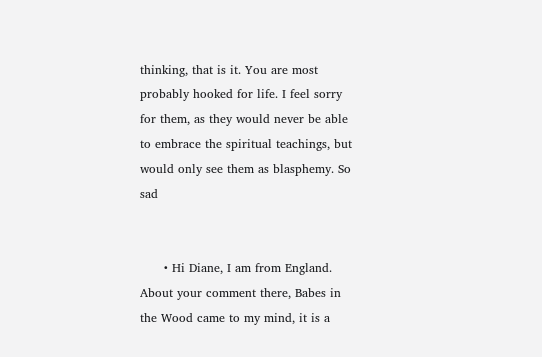thinking, that is it. You are most probably hooked for life. I feel sorry for them, as they would never be able to embrace the spiritual teachings, but would only see them as blasphemy. So sad


      • Hi Diane, I am from England. About your comment there, Babes in the Wood came to my mind, it is a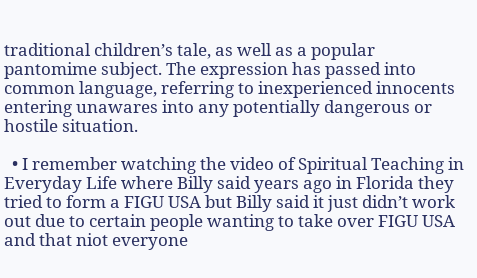traditional children’s tale, as well as a popular pantomime subject. The expression has passed into common language, referring to inexperienced innocents entering unawares into any potentially dangerous or hostile situation.

  • I remember watching the video of Spiritual Teaching in Everyday Life where Billy said years ago in Florida they tried to form a FIGU USA but Billy said it just didn’t work out due to certain people wanting to take over FIGU USA and that niot everyone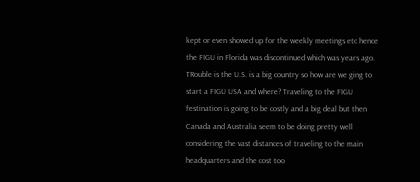kept or even showed up for the weekly meetings etc hence the FIGU in Florida was discontinued which was years ago. TRouble is the U.S. is a big country so how are we ging to start a FIGU USA and where? Traveling to the FIGU festination is going to be costly and a big deal but then Canada and Australia seem to be doing pretty well considering the vast distances of traveling to the main headquarters and the cost too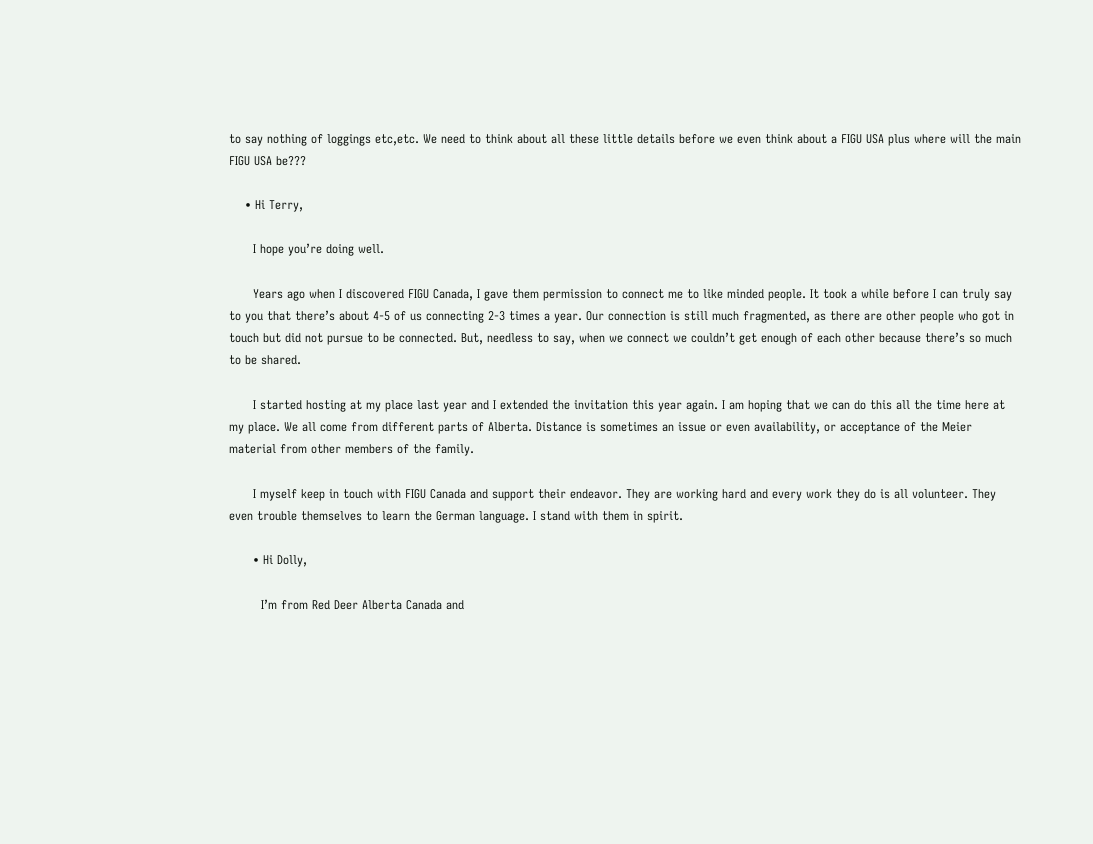to say nothing of loggings etc,etc. We need to think about all these little details before we even think about a FIGU USA plus where will the main FIGU USA be???

    • Hi Terry,

      I hope you’re doing well.

      Years ago when I discovered FIGU Canada, I gave them permission to connect me to like minded people. It took a while before I can truly say to you that there’s about 4-5 of us connecting 2-3 times a year. Our connection is still much fragmented, as there are other people who got in touch but did not pursue to be connected. But, needless to say, when we connect we couldn’t get enough of each other because there’s so much to be shared.

      I started hosting at my place last year and I extended the invitation this year again. I am hoping that we can do this all the time here at my place. We all come from different parts of Alberta. Distance is sometimes an issue or even availability, or acceptance of the Meier material from other members of the family.

      I myself keep in touch with FIGU Canada and support their endeavor. They are working hard and every work they do is all volunteer. They even trouble themselves to learn the German language. I stand with them in spirit.

      • Hi Dolly,

        I’m from Red Deer Alberta Canada and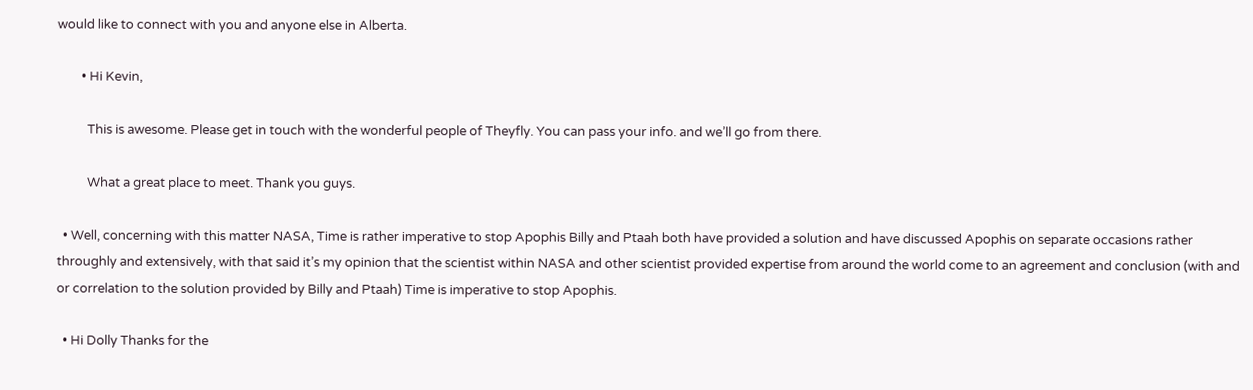would like to connect with you and anyone else in Alberta.

        • Hi Kevin,

          This is awesome. Please get in touch with the wonderful people of Theyfly. You can pass your info. and we’ll go from there.

          What a great place to meet. Thank you guys.

  • Well, concerning with this matter NASA, Time is rather imperative to stop Apophis Billy and Ptaah both have provided a solution and have discussed Apophis on separate occasions rather throughly and extensively, with that said it’s my opinion that the scientist within NASA and other scientist provided expertise from around the world come to an agreement and conclusion (with and or correlation to the solution provided by Billy and Ptaah) Time is imperative to stop Apophis.

  • Hi Dolly Thanks for the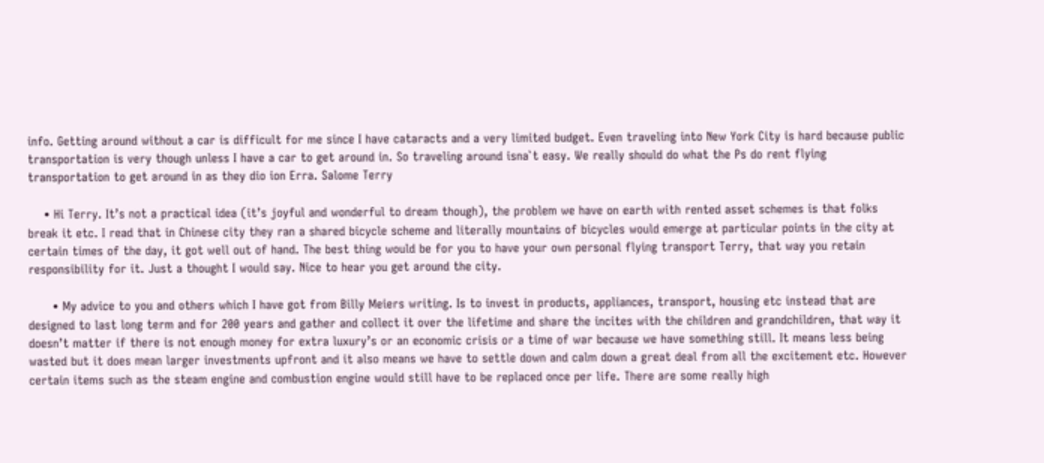info. Getting around without a car is difficult for me since I have cataracts and a very limited budget. Even traveling into New York City is hard because public transportation is very though unless I have a car to get around in. So traveling around isna`t easy. We really should do what the Ps do rent flying transportation to get around in as they dio ion Erra. Salome Terry

    • Hi Terry. It’s not a practical idea (it’s joyful and wonderful to dream though), the problem we have on earth with rented asset schemes is that folks break it etc. I read that in Chinese city they ran a shared bicycle scheme and literally mountains of bicycles would emerge at particular points in the city at certain times of the day, it got well out of hand. The best thing would be for you to have your own personal flying transport Terry, that way you retain responsibility for it. Just a thought I would say. Nice to hear you get around the city.

      • My advice to you and others which I have got from Billy Meiers writing. Is to invest in products, appliances, transport, housing etc instead that are designed to last long term and for 200 years and gather and collect it over the lifetime and share the incites with the children and grandchildren, that way it doesn’t matter if there is not enough money for extra luxury’s or an economic crisis or a time of war because we have something still. It means less being wasted but it does mean larger investments upfront and it also means we have to settle down and calm down a great deal from all the excitement etc. However certain items such as the steam engine and combustion engine would still have to be replaced once per life. There are some really high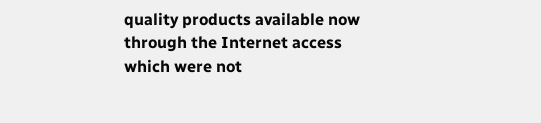quality products available now through the Internet access which were not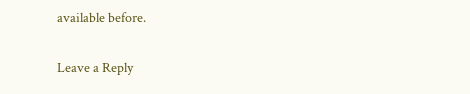available before.

Leave a Reply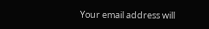Your email address will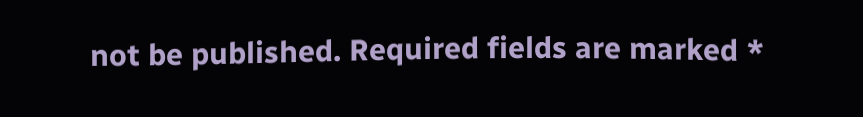not be published. Required fields are marked *